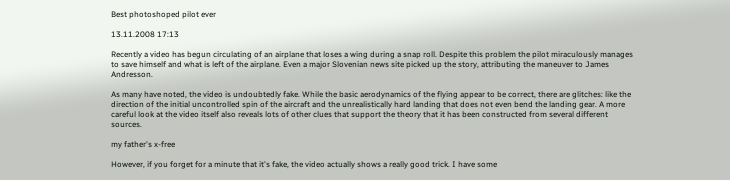Best photoshoped pilot ever

13.11.2008 17:13

Recently a video has begun circulating of an airplane that loses a wing during a snap roll. Despite this problem the pilot miraculously manages to save himself and what is left of the airplane. Even a major Slovenian news site picked up the story, attributing the maneuver to James Andresson.

As many have noted, the video is undoubtedly fake. While the basic aerodynamics of the flying appear to be correct, there are glitches: like the direction of the initial uncontrolled spin of the aircraft and the unrealistically hard landing that does not even bend the landing gear. A more careful look at the video itself also reveals lots of other clues that support the theory that it has been constructed from several different sources.

my father's x-free

However, if you forget for a minute that it's fake, the video actually shows a really good trick. I have some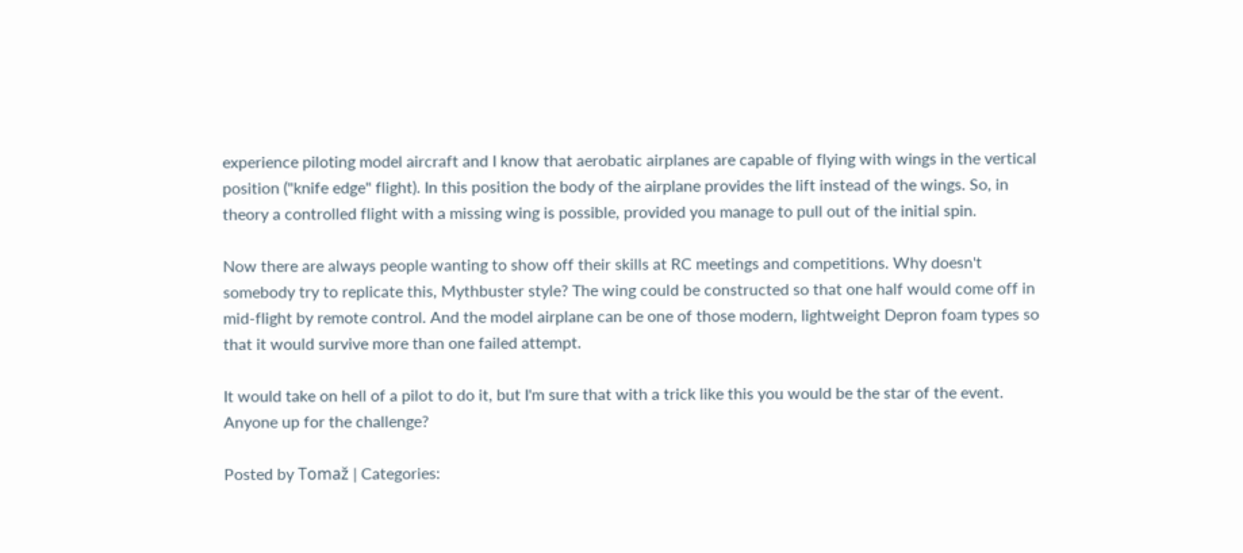experience piloting model aircraft and I know that aerobatic airplanes are capable of flying with wings in the vertical position ("knife edge" flight). In this position the body of the airplane provides the lift instead of the wings. So, in theory a controlled flight with a missing wing is possible, provided you manage to pull out of the initial spin.

Now there are always people wanting to show off their skills at RC meetings and competitions. Why doesn't somebody try to replicate this, Mythbuster style? The wing could be constructed so that one half would come off in mid-flight by remote control. And the model airplane can be one of those modern, lightweight Depron foam types so that it would survive more than one failed attempt.

It would take on hell of a pilot to do it, but I'm sure that with a trick like this you would be the star of the event. Anyone up for the challenge?

Posted by Tomaž | Categories: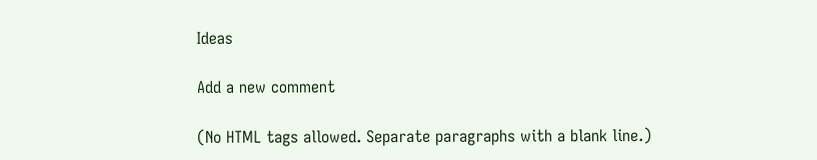Ideas

Add a new comment

(No HTML tags allowed. Separate paragraphs with a blank line.)